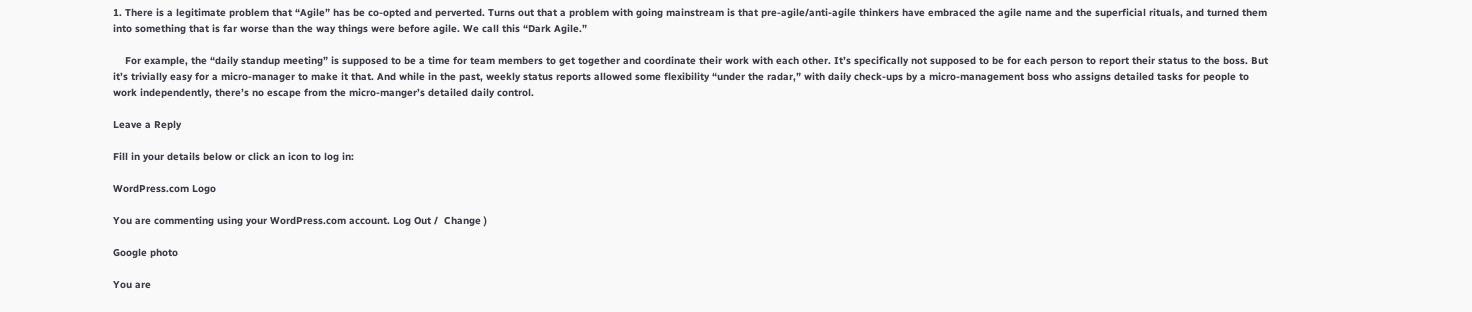1. There is a legitimate problem that “Agile” has be co-opted and perverted. Turns out that a problem with going mainstream is that pre-agile/anti-agile thinkers have embraced the agile name and the superficial rituals, and turned them into something that is far worse than the way things were before agile. We call this “Dark Agile.”

    For example, the “daily standup meeting” is supposed to be a time for team members to get together and coordinate their work with each other. It’s specifically not supposed to be for each person to report their status to the boss. But it’s trivially easy for a micro-manager to make it that. And while in the past, weekly status reports allowed some flexibility “under the radar,” with daily check-ups by a micro-management boss who assigns detailed tasks for people to work independently, there’s no escape from the micro-manger’s detailed daily control.

Leave a Reply

Fill in your details below or click an icon to log in:

WordPress.com Logo

You are commenting using your WordPress.com account. Log Out /  Change )

Google photo

You are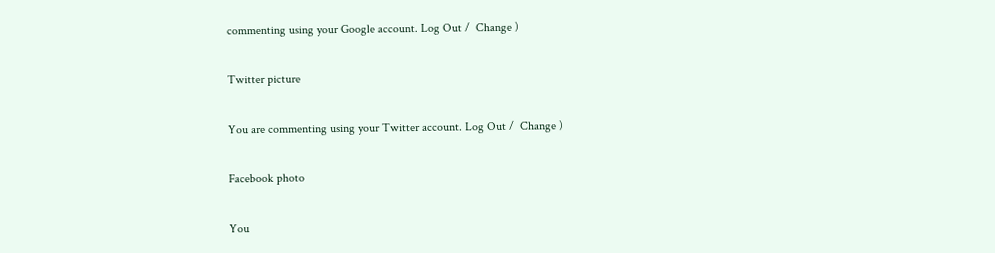commenting using your Google account. Log Out /  Change )

Twitter picture

You are commenting using your Twitter account. Log Out /  Change )

Facebook photo

You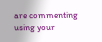are commenting using your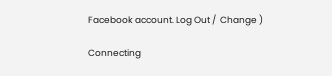Facebook account. Log Out /  Change )

Connecting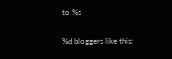to %s

%d bloggers like this: